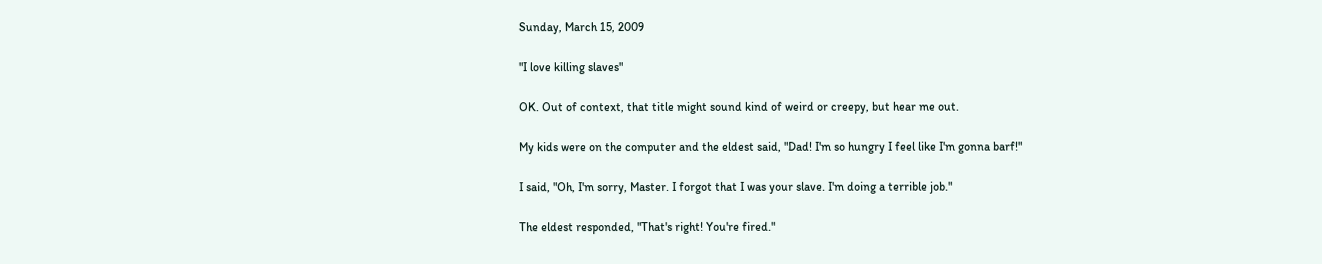Sunday, March 15, 2009

"I love killing slaves"

OK. Out of context, that title might sound kind of weird or creepy, but hear me out.

My kids were on the computer and the eldest said, "Dad! I'm so hungry I feel like I'm gonna barf!"

I said, "Oh, I'm sorry, Master. I forgot that I was your slave. I'm doing a terrible job."

The eldest responded, "That's right! You're fired."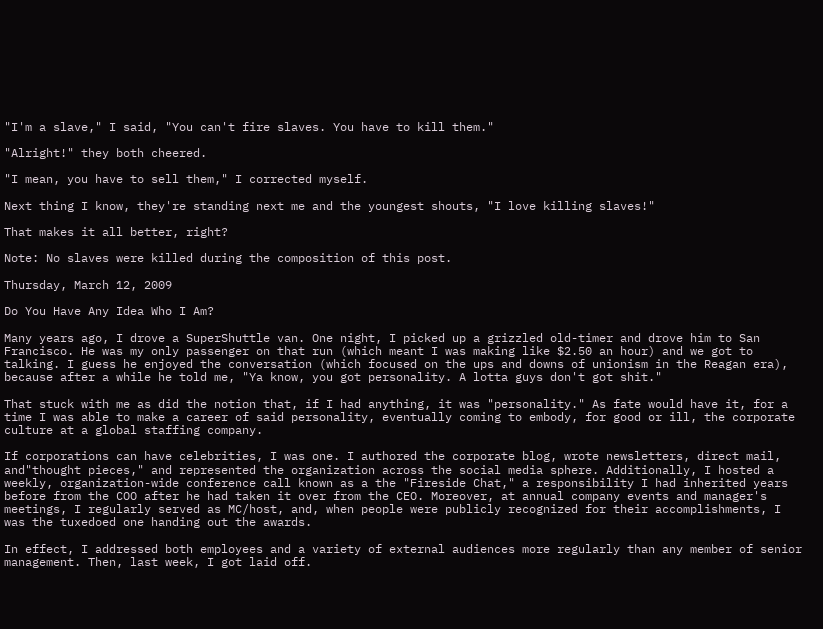"I'm a slave," I said, "You can't fire slaves. You have to kill them."

"Alright!" they both cheered.

"I mean, you have to sell them," I corrected myself.

Next thing I know, they're standing next me and the youngest shouts, "I love killing slaves!"

That makes it all better, right?

Note: No slaves were killed during the composition of this post.

Thursday, March 12, 2009

Do You Have Any Idea Who I Am?

Many years ago, I drove a SuperShuttle van. One night, I picked up a grizzled old-timer and drove him to San Francisco. He was my only passenger on that run (which meant I was making like $2.50 an hour) and we got to talking. I guess he enjoyed the conversation (which focused on the ups and downs of unionism in the Reagan era), because after a while he told me, "Ya know, you got personality. A lotta guys don't got shit."

That stuck with me as did the notion that, if I had anything, it was "personality." As fate would have it, for a time I was able to make a career of said personality, eventually coming to embody, for good or ill, the corporate culture at a global staffing company.

If corporations can have celebrities, I was one. I authored the corporate blog, wrote newsletters, direct mail, and"thought pieces," and represented the organization across the social media sphere. Additionally, I hosted a weekly, organization-wide conference call known as a the "Fireside Chat," a responsibility I had inherited years before from the COO after he had taken it over from the CEO. Moreover, at annual company events and manager's meetings, I regularly served as MC/host, and, when people were publicly recognized for their accomplishments, I was the tuxedoed one handing out the awards.

In effect, I addressed both employees and a variety of external audiences more regularly than any member of senior management. Then, last week, I got laid off.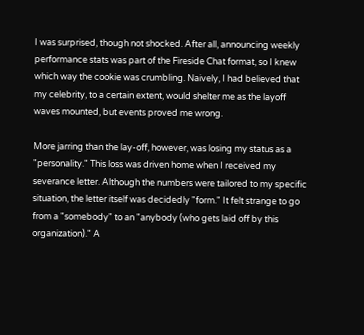I was surprised, though not shocked. After all, announcing weekly performance stats was part of the Fireside Chat format, so I knew which way the cookie was crumbling. Naively, I had believed that my celebrity, to a certain extent, would shelter me as the layoff waves mounted, but events proved me wrong.

More jarring than the lay-off, however, was losing my status as a "personality." This loss was driven home when I received my severance letter. Although the numbers were tailored to my specific situation, the letter itself was decidedly "form." It felt strange to go from a "somebody" to an "anybody (who gets laid off by this organization)." A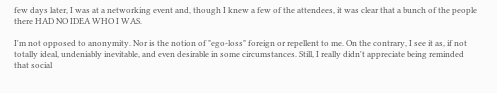few days later, I was at a networking event and, though I knew a few of the attendees, it was clear that a bunch of the people there HAD NO IDEA WHO I WAS.

I'm not opposed to anonymity. Nor is the notion of "ego-loss" foreign or repellent to me. On the contrary, I see it as, if not totally ideal, undeniably inevitable, and even desirable in some circumstances. Still, I really didn't appreciate being reminded that social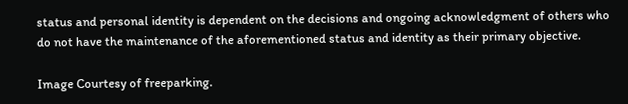status and personal identity is dependent on the decisions and ongoing acknowledgment of others who do not have the maintenance of the aforementioned status and identity as their primary objective.

Image Courtesy of freeparking.